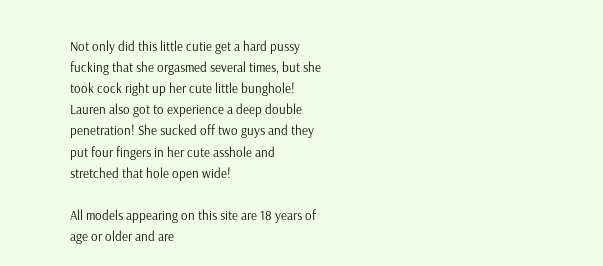Not only did this little cutie get a hard pussy fucking that she orgasmed several times, but she took cock right up her cute little bunghole! Lauren also got to experience a deep double penetration! She sucked off two guys and they put four fingers in her cute asshole and stretched that hole open wide!

All models appearing on this site are 18 years of age or older and are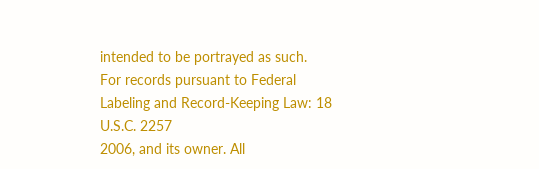intended to be portrayed as such.
For records pursuant to Federal Labeling and Record-Keeping Law: 18 U.S.C. 2257
2006, and its owner. All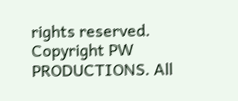rights reserved.
Copyright PW PRODUCTIONS. All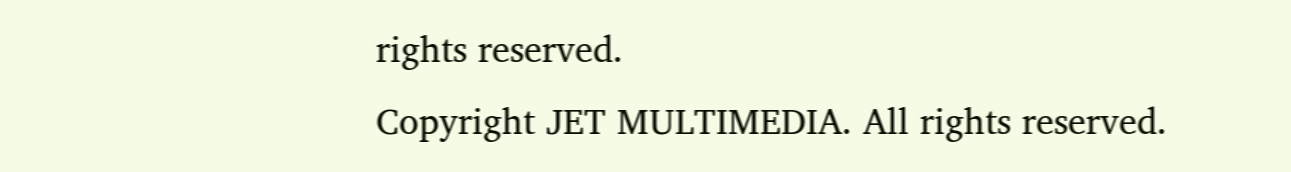rights reserved.
Copyright JET MULTIMEDIA. All rights reserved.